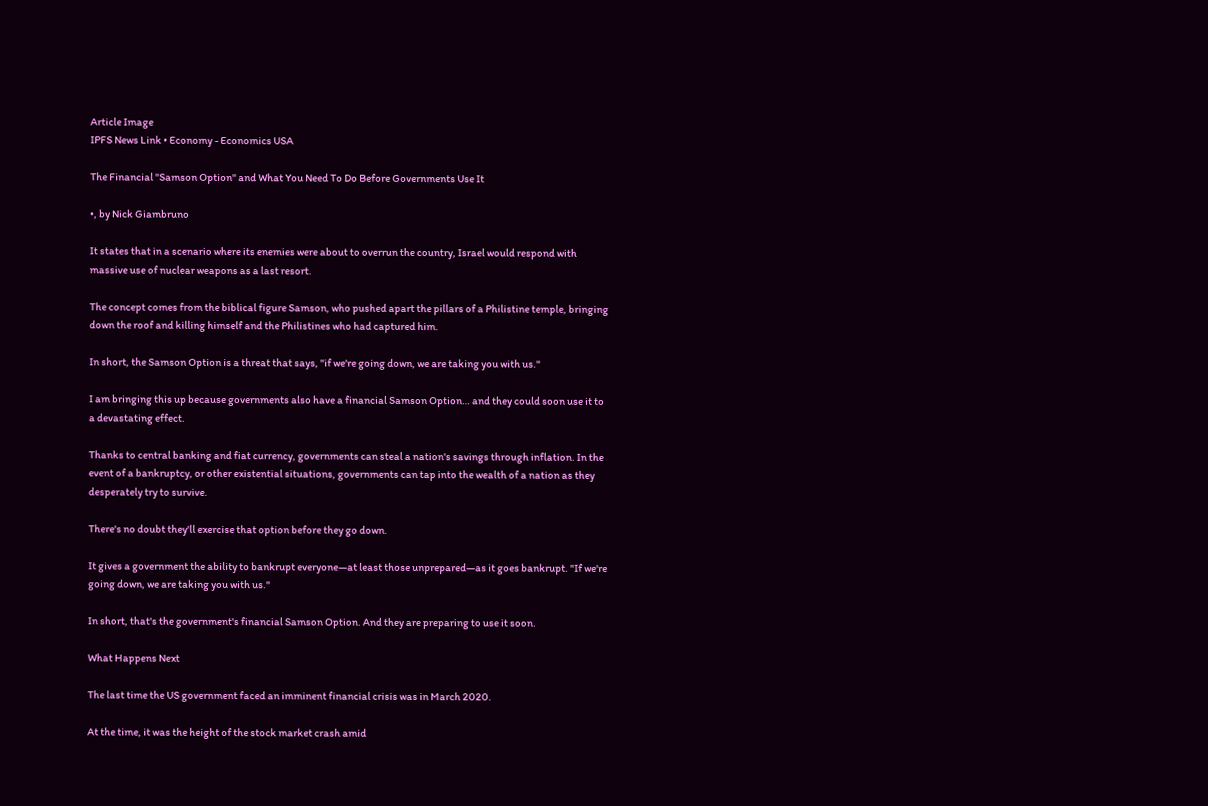Article Image
IPFS News Link • Economy - Economics USA

The Financial "Samson Option" and What You Need To Do Before Governments Use It

•, by Nick Giambruno

It states that in a scenario where its enemies were about to overrun the country, Israel would respond with massive use of nuclear weapons as a last resort.

The concept comes from the biblical figure Samson, who pushed apart the pillars of a Philistine temple, bringing down the roof and killing himself and the Philistines who had captured him.

In short, the Samson Option is a threat that says, "if we're going down, we are taking you with us."

I am bringing this up because governments also have a financial Samson Option… and they could soon use it to a devastating effect.

Thanks to central banking and fiat currency, governments can steal a nation's savings through inflation. In the event of a bankruptcy, or other existential situations, governments can tap into the wealth of a nation as they desperately try to survive.

There's no doubt they'll exercise that option before they go down.

It gives a government the ability to bankrupt everyone—at least those unprepared—as it goes bankrupt. "If we're going down, we are taking you with us."

In short, that's the government's financial Samson Option. And they are preparing to use it soon.

What Happens Next

The last time the US government faced an imminent financial crisis was in March 2020.

At the time, it was the height of the stock market crash amid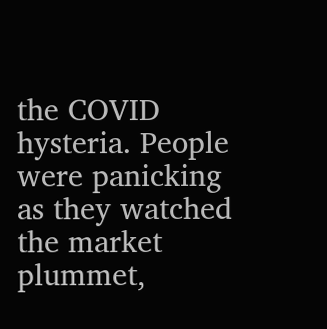the COVID hysteria. People were panicking as they watched the market plummet,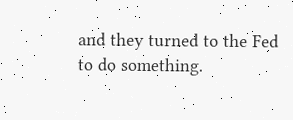and they turned to the Fed to do something.